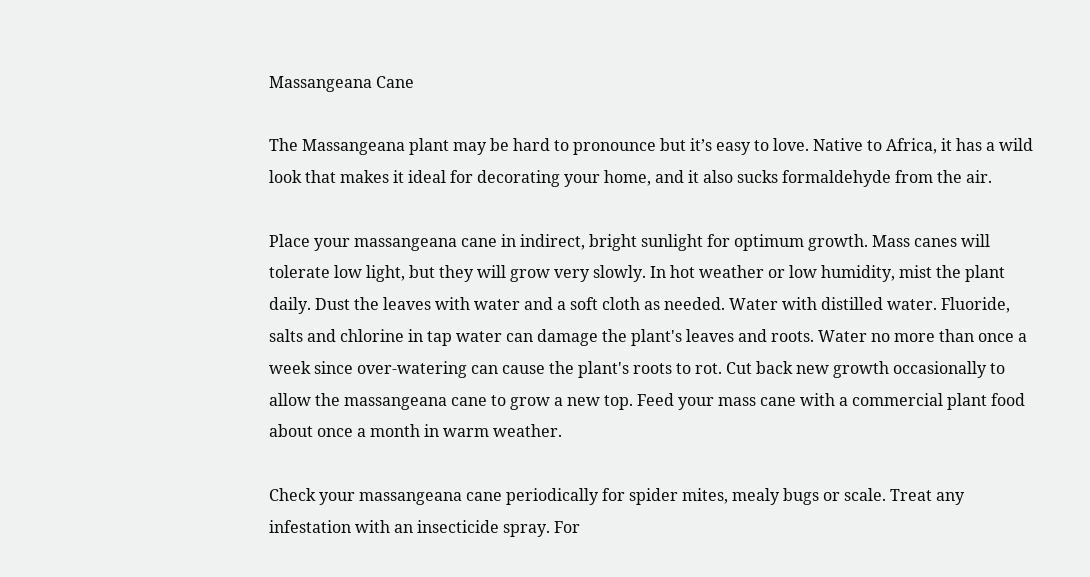Massangeana Cane

The Massangeana plant may be hard to pronounce but it’s easy to love. Native to Africa, it has a wild look that makes it ideal for decorating your home, and it also sucks formaldehyde from the air.

Place your massangeana cane in indirect, bright sunlight for optimum growth. Mass canes will tolerate low light, but they will grow very slowly. In hot weather or low humidity, mist the plant daily. Dust the leaves with water and a soft cloth as needed. Water with distilled water. Fluoride, salts and chlorine in tap water can damage the plant's leaves and roots. Water no more than once a week since over-watering can cause the plant's roots to rot. Cut back new growth occasionally to allow the massangeana cane to grow a new top. Feed your mass cane with a commercial plant food about once a month in warm weather.

Check your massangeana cane periodically for spider mites, mealy bugs or scale. Treat any infestation with an insecticide spray. For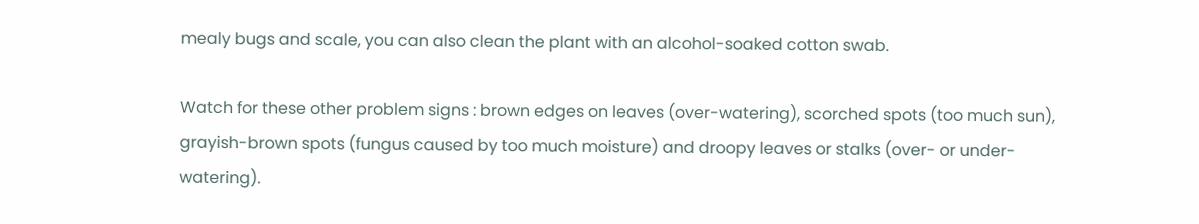mealy bugs and scale, you can also clean the plant with an alcohol-soaked cotton swab.

Watch for these other problem signs : brown edges on leaves (over-watering), scorched spots (too much sun), grayish-brown spots (fungus caused by too much moisture) and droopy leaves or stalks (over- or under-watering).